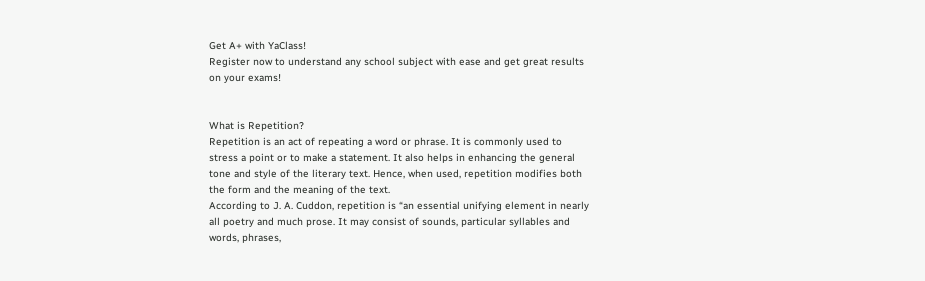Get A+ with YaClass!
Register now to understand any school subject with ease and get great results on your exams!


What is Repetition?
Repetition is an act of repeating a word or phrase. It is commonly used to stress a point or to make a statement. It also helps in enhancing the general tone and style of the literary text. Hence, when used, repetition modifies both the form and the meaning of the text.
According to J. A. Cuddon, repetition is “an essential unifying element in nearly all poetry and much prose. It may consist of sounds, particular syllables and words, phrases,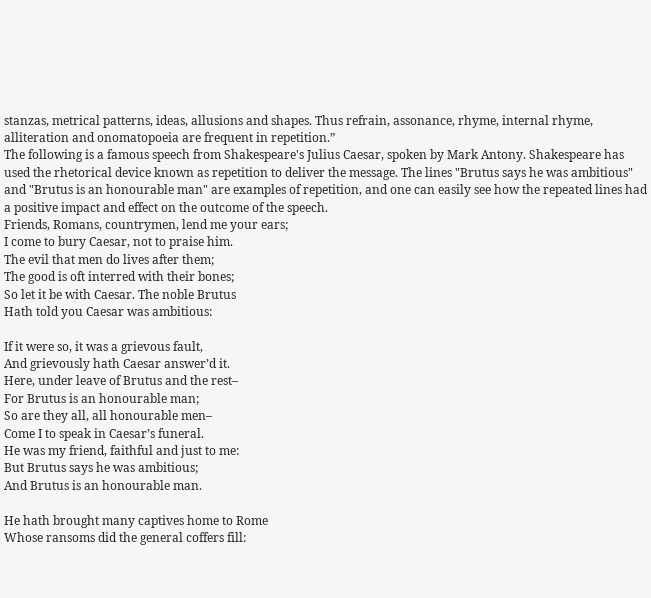stanzas, metrical patterns, ideas, allusions and shapes. Thus refrain, assonance, rhyme, internal rhyme, alliteration and onomatopoeia are frequent in repetition.”
The following is a famous speech from Shakespeare's Julius Caesar, spoken by Mark Antony. Shakespeare has used the rhetorical device known as repetition to deliver the message. The lines "Brutus says he was ambitious" and "Brutus is an honourable man" are examples of repetition, and one can easily see how the repeated lines had a positive impact and effect on the outcome of the speech.
Friends, Romans, countrymen, lend me your ears;
I come to bury Caesar, not to praise him.
The evil that men do lives after them;
The good is oft interred with their bones;
So let it be with Caesar. The noble Brutus
Hath told you Caesar was ambitious:

If it were so, it was a grievous fault,
And grievously hath Caesar answer’d it.
Here, under leave of Brutus and the rest–
For Brutus is an honourable man;
So are they all, all honourable men–
Come I to speak in Caesar’s funeral.
He was my friend, faithful and just to me:
But Brutus says he was ambitious;
And Brutus is an honourable man.

He hath brought many captives home to Rome
Whose ransoms did the general coffers fill: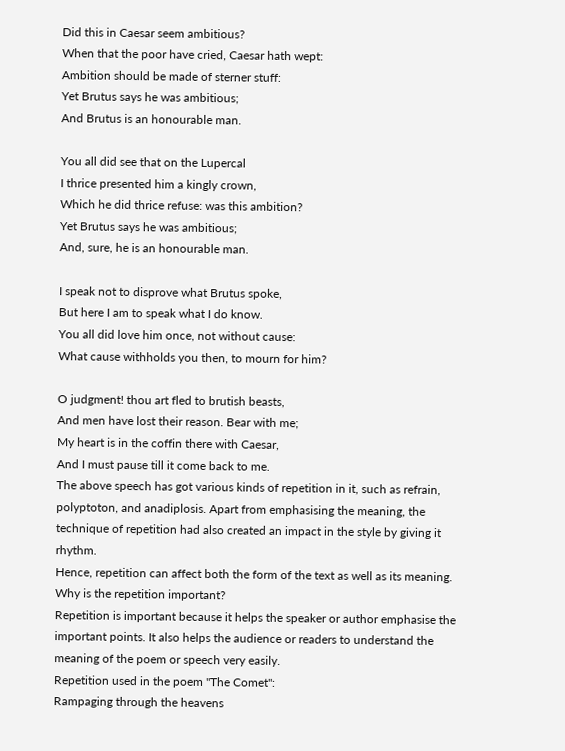Did this in Caesar seem ambitious?
When that the poor have cried, Caesar hath wept:
Ambition should be made of sterner stuff:
Yet Brutus says he was ambitious;
And Brutus is an honourable man.

You all did see that on the Lupercal
I thrice presented him a kingly crown,
Which he did thrice refuse: was this ambition?
Yet Brutus says he was ambitious;
And, sure, he is an honourable man.

I speak not to disprove what Brutus spoke,
But here I am to speak what I do know.
You all did love him once, not without cause:
What cause withholds you then, to mourn for him?

O judgment! thou art fled to brutish beasts,
And men have lost their reason. Bear with me;
My heart is in the coffin there with Caesar,
And I must pause till it come back to me.
The above speech has got various kinds of repetition in it, such as refrain, polyptoton, and anadiplosis. Apart from emphasising the meaning, the technique of repetition had also created an impact in the style by giving it rhythm.
Hence, repetition can affect both the form of the text as well as its meaning.
Why is the repetition important?
Repetition is important because it helps the speaker or author emphasise the important points. It also helps the audience or readers to understand the meaning of the poem or speech very easily.
Repetition used in the poem "The Comet":
Rampaging through the heavens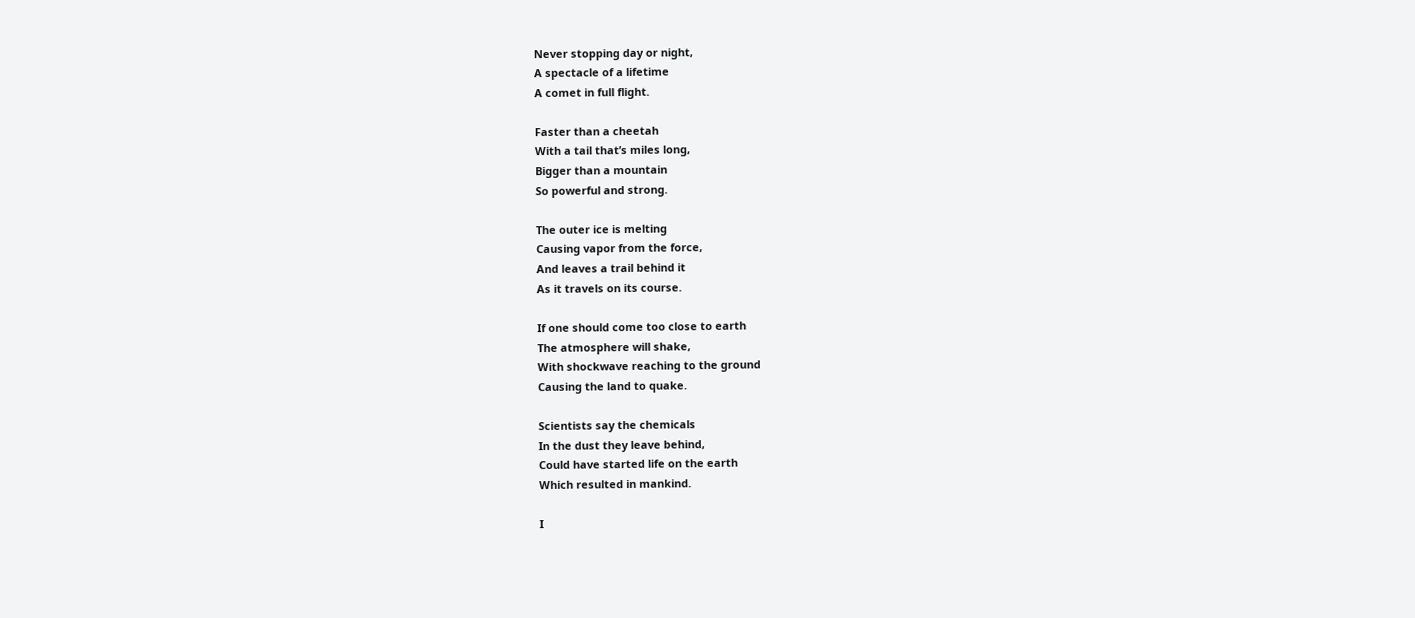Never stopping day or night,
A spectacle of a lifetime
A comet in full flight.

Faster than a cheetah
With a tail that’s miles long,
Bigger than a mountain
So powerful and strong.

The outer ice is melting
Causing vapor from the force,
And leaves a trail behind it
As it travels on its course.

If one should come too close to earth
The atmosphere will shake,
With shockwave reaching to the ground
Causing the land to quake.

Scientists say the chemicals
In the dust they leave behind,
Could have started life on the earth
Which resulted in mankind.

I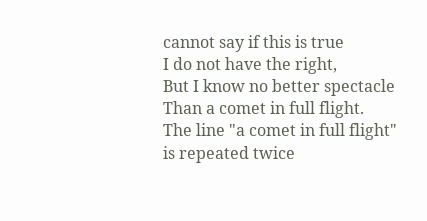cannot say if this is true
I do not have the right,
But I know no better spectacle
Than a comet in full flight.
The line "a comet in full flight" is repeated twice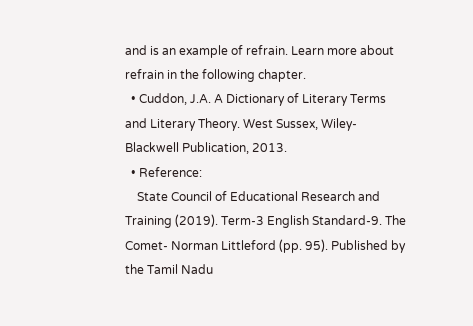and is an example of refrain. Learn more about refrain in the following chapter.
  • Cuddon, J.A. A Dictionary of Literary Terms and Literary Theory. West Sussex, Wiley-Blackwell Publication, 2013.
  • Reference:
    State Council of Educational Research and Training (2019). Term-3 English Standard-9. The Comet- Norman Littleford (pp. 95). Published by the Tamil Nadu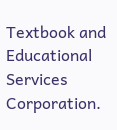Textbook and Educational Services Corporation.